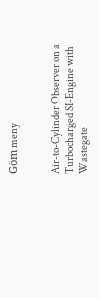Göm meny


Air-to-Cylinder Observer on a Turbocharged SI-Engine with Wastegate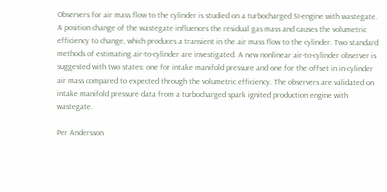Observers for air mass flow to the cylinder is studied on a turbocharged SI-engine with wastegate. A position change of the wastegate influences the residual gas mass and causes the volumetric efficiency to change, which produces a transient in the air mass flow to the cylinder. Two standard methods of estimating air-to-cylinder are investigated. A new nonlinear air-to-cylinder observer is suggested with two states: one for intake manifold pressure and one for the offset in in-cylinder air mass compared to expected through the volumetric efficiency. The observers are validated on intake manifold pressure data from a turbocharged spark ignited production engine with wastegate.

Per Andersson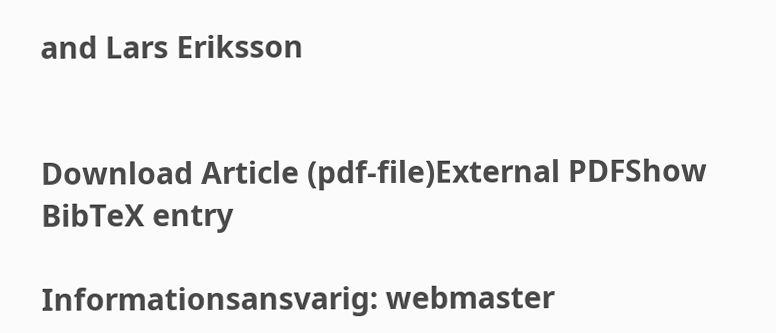and Lars Eriksson


Download Article (pdf-file)External PDFShow BibTeX entry

Informationsansvarig: webmaster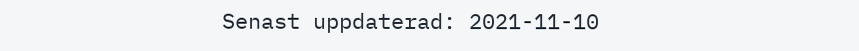Senast uppdaterad: 2021-11-10